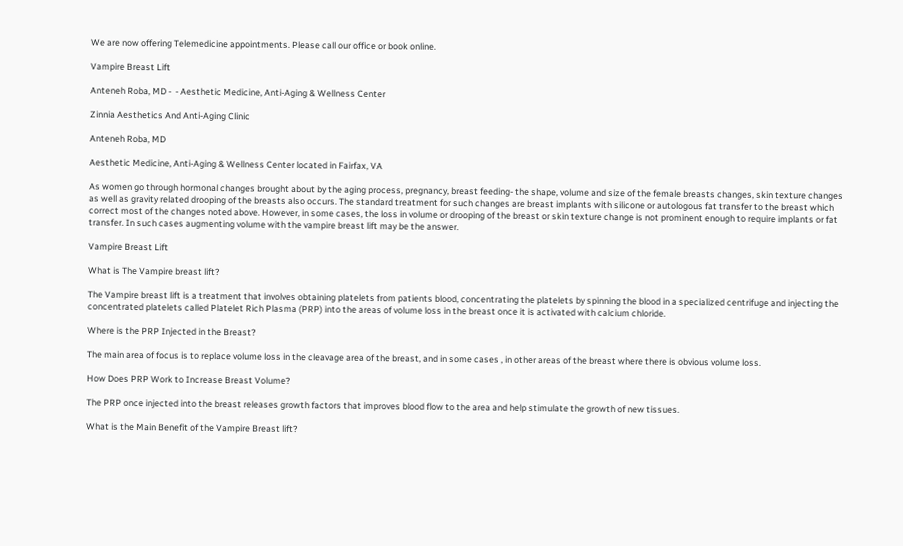We are now offering Telemedicine appointments. Please call our office or book online.

Vampire Breast Lift

Anteneh Roba, MD -  - Aesthetic Medicine, Anti-Aging & Wellness Center

Zinnia Aesthetics And Anti-Aging Clinic

Anteneh Roba, MD

Aesthetic Medicine, Anti-Aging & Wellness Center located in Fairfax, VA

As women go through hormonal changes brought about by the aging process, pregnancy, breast feeding- the shape, volume and size of the female breasts changes, skin texture changes as well as gravity related drooping of the breasts also occurs. The standard treatment for such changes are breast implants with silicone or autologous fat transfer to the breast which correct most of the changes noted above. However, in some cases, the loss in volume or drooping of the breast or skin texture change is not prominent enough to require implants or fat transfer. In such cases augmenting volume with the vampire breast lift may be the answer.

Vampire Breast Lift

What is The Vampire breast lift?

The Vampire breast lift is a treatment that involves obtaining platelets from patients blood, concentrating the platelets by spinning the blood in a specialized centrifuge and injecting the concentrated platelets called Platelet Rich Plasma (PRP) into the areas of volume loss in the breast once it is activated with calcium chloride.

Where is the PRP Injected in the Breast?

The main area of focus is to replace volume loss in the cleavage area of the breast, and in some cases , in other areas of the breast where there is obvious volume loss.

How Does PRP Work to Increase Breast Volume?

The PRP once injected into the breast releases growth factors that improves blood flow to the area and help stimulate the growth of new tissues.

What is the Main Benefit of the Vampire Breast lift?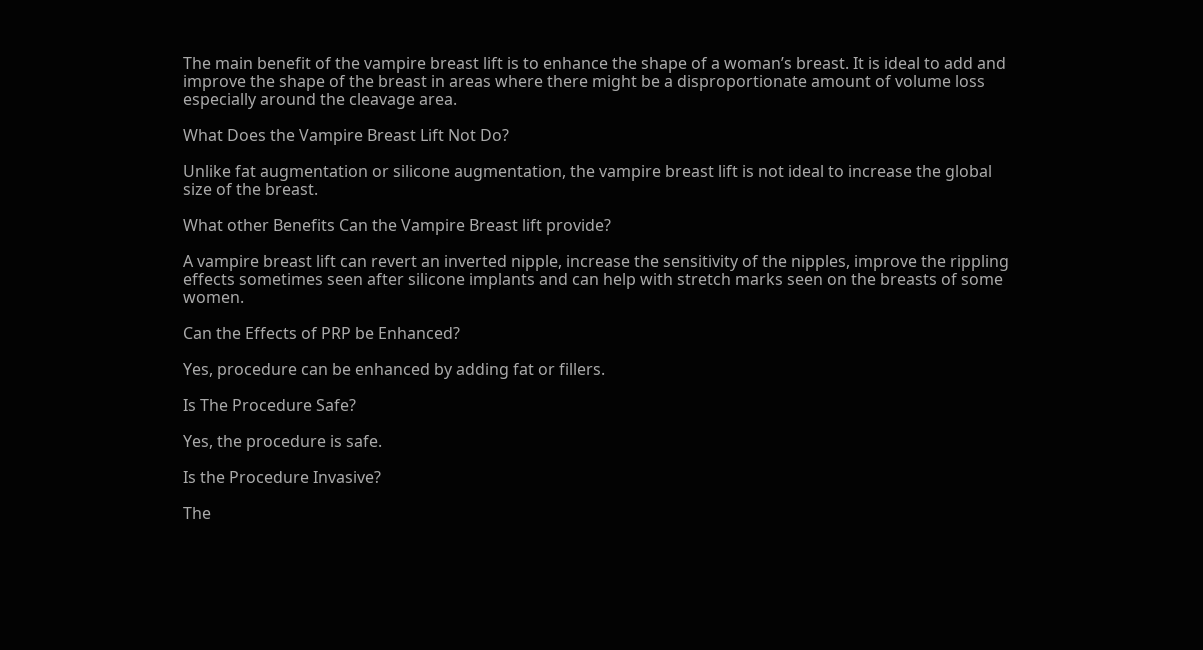The main benefit of the vampire breast lift is to enhance the shape of a woman’s breast. It is ideal to add and improve the shape of the breast in areas where there might be a disproportionate amount of volume loss especially around the cleavage area.

What Does the Vampire Breast Lift Not Do?

Unlike fat augmentation or silicone augmentation, the vampire breast lift is not ideal to increase the global size of the breast.

What other Benefits Can the Vampire Breast lift provide?

A vampire breast lift can revert an inverted nipple, increase the sensitivity of the nipples, improve the rippling effects sometimes seen after silicone implants and can help with stretch marks seen on the breasts of some women.

Can the Effects of PRP be Enhanced?

Yes, procedure can be enhanced by adding fat or fillers.

Is The Procedure Safe?

Yes, the procedure is safe.

Is the Procedure Invasive?

The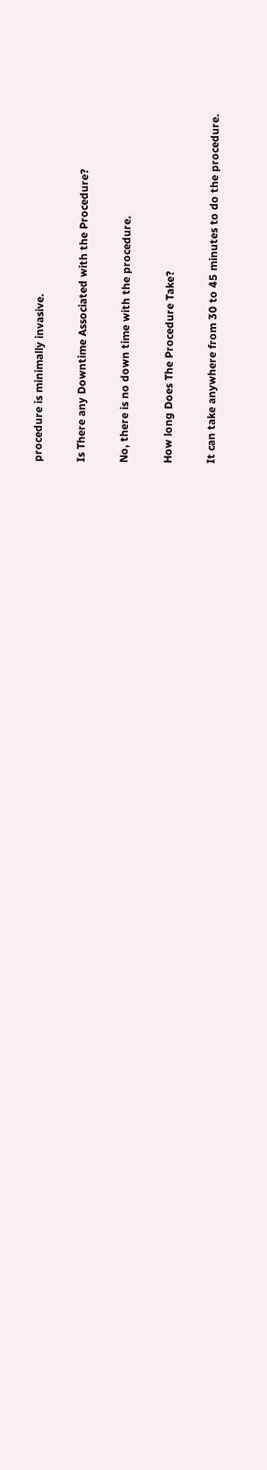procedure is minimally invasive.

Is There any Downtime Associated with the Procedure?

No, there is no down time with the procedure.

How long Does The Procedure Take?

It can take anywhere from 30 to 45 minutes to do the procedure.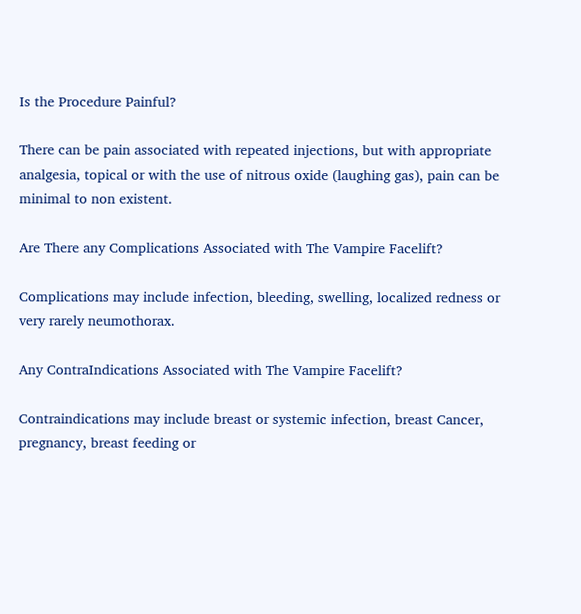Is the Procedure Painful?

There can be pain associated with repeated injections, but with appropriate analgesia, topical or with the use of nitrous oxide (laughing gas), pain can be minimal to non existent.

Are There any Complications Associated with The Vampire Facelift?

Complications may include infection, bleeding, swelling, localized redness or very rarely neumothorax.

Any ContraIndications Associated with The Vampire Facelift?

Contraindications may include breast or systemic infection, breast Cancer, pregnancy, breast feeding or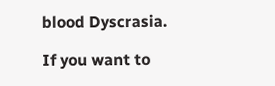blood Dyscrasia.

If you want to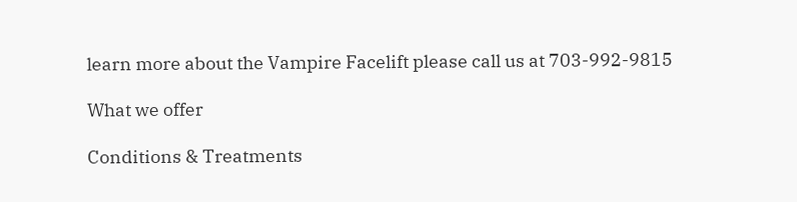learn more about the Vampire Facelift please call us at 703-992-9815

What we offer

Conditions & Treatments